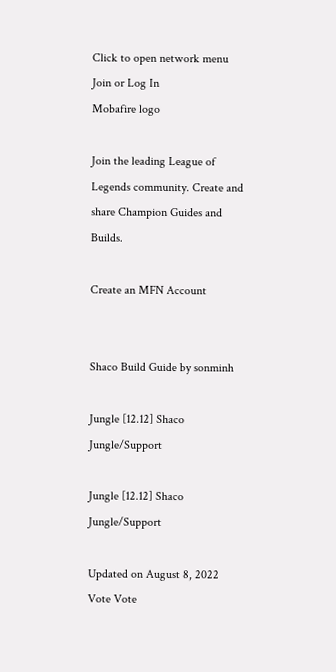Click to open network menu
Join or Log In
Mobafire logo

Join the leading League of Legends community. Create and share Champion Guides and Builds.

Create an MFN Account


Shaco Build Guide by sonminh

Jungle [12.12] Shaco Jungle/Support

Jungle [12.12] Shaco Jungle/Support

Updated on August 8, 2022
Vote Vote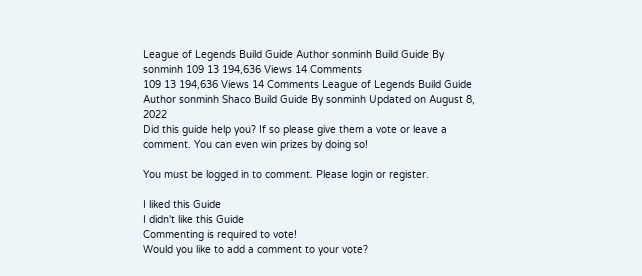League of Legends Build Guide Author sonminh Build Guide By sonminh 109 13 194,636 Views 14 Comments
109 13 194,636 Views 14 Comments League of Legends Build Guide Author sonminh Shaco Build Guide By sonminh Updated on August 8, 2022
Did this guide help you? If so please give them a vote or leave a comment. You can even win prizes by doing so!

You must be logged in to comment. Please login or register.

I liked this Guide
I didn't like this Guide
Commenting is required to vote!
Would you like to add a comment to your vote?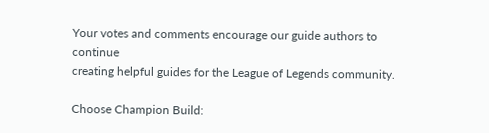Your votes and comments encourage our guide authors to continue
creating helpful guides for the League of Legends community.

Choose Champion Build: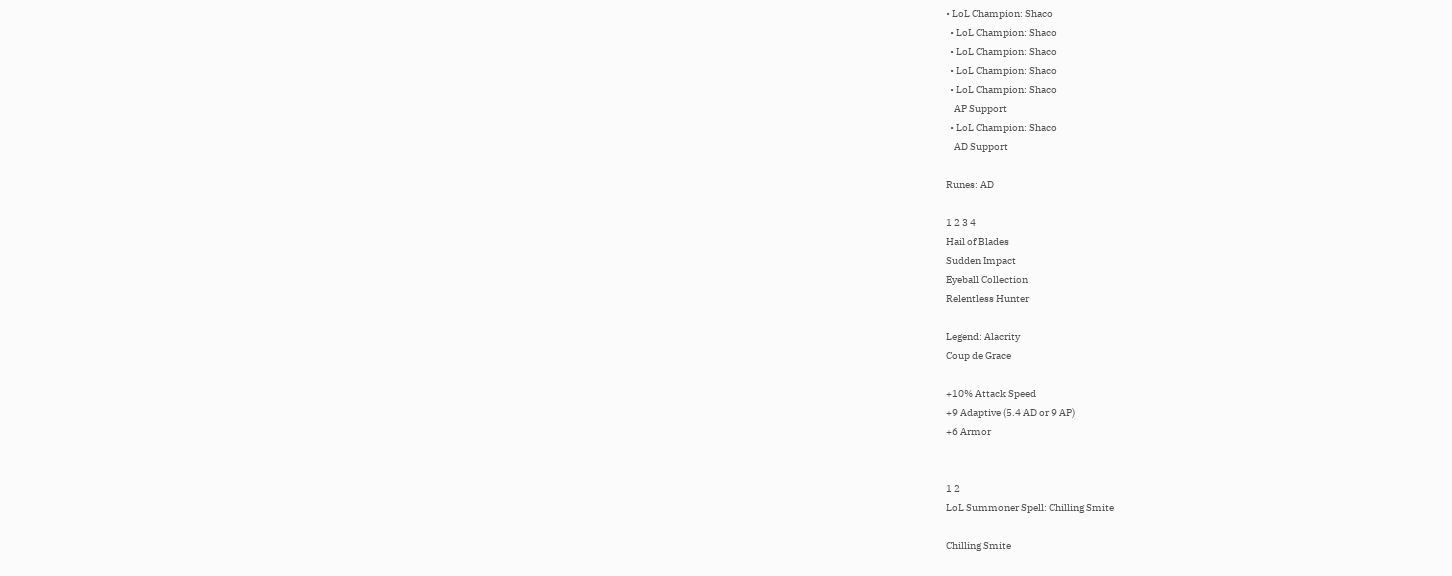• LoL Champion: Shaco
  • LoL Champion: Shaco
  • LoL Champion: Shaco
  • LoL Champion: Shaco
  • LoL Champion: Shaco
    AP Support
  • LoL Champion: Shaco
    AD Support

Runes: AD

1 2 3 4
Hail of Blades
Sudden Impact
Eyeball Collection
Relentless Hunter

Legend: Alacrity
Coup de Grace

+10% Attack Speed
+9 Adaptive (5.4 AD or 9 AP)
+6 Armor


1 2
LoL Summoner Spell: Chilling Smite

Chilling Smite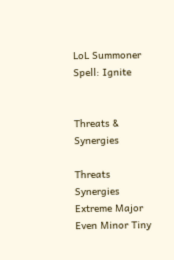LoL Summoner Spell: Ignite


Threats & Synergies

Threats Synergies
Extreme Major Even Minor Tiny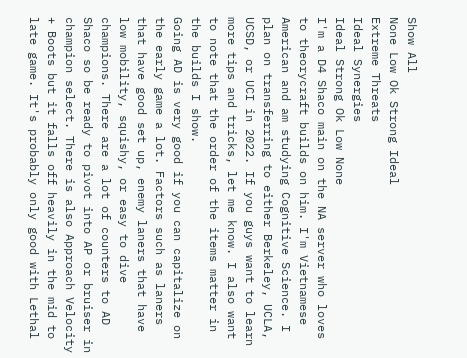Show All
None Low Ok Strong Ideal
Extreme Threats
Ideal Synergies
Ideal Strong Ok Low None
I'm a D4 Shaco main on the NA server who loves to theorycraft builds on him. I'm Vietnamese American and am studying Cognitive Science. I plan on transferring to either Berkeley, UCLA, UCSD, or UCI in 2022. If you guys want to learn more tips and tricks, let me know. I also want to note that the order of the items matter in the builds I show.
Going AD is very good if you can capitalize on the early game a lot. Factors such as laners that have good set up, enemy laners that have low mobility, squishy, or easy to dive champions. There are a lot of counters to AD Shaco so be ready to pivot into AP or bruiser in champion select. There is also Approach Velocity + Boots but it falls off heavily in the mid to late game. It's probably only good with Lethal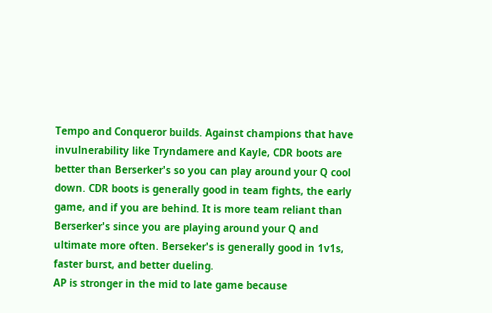Tempo and Conqueror builds. Against champions that have invulnerability like Tryndamere and Kayle, CDR boots are better than Berserker's so you can play around your Q cool down. CDR boots is generally good in team fights, the early game, and if you are behind. It is more team reliant than Berserker's since you are playing around your Q and ultimate more often. Berseker's is generally good in 1v1s, faster burst, and better dueling.
AP is stronger in the mid to late game because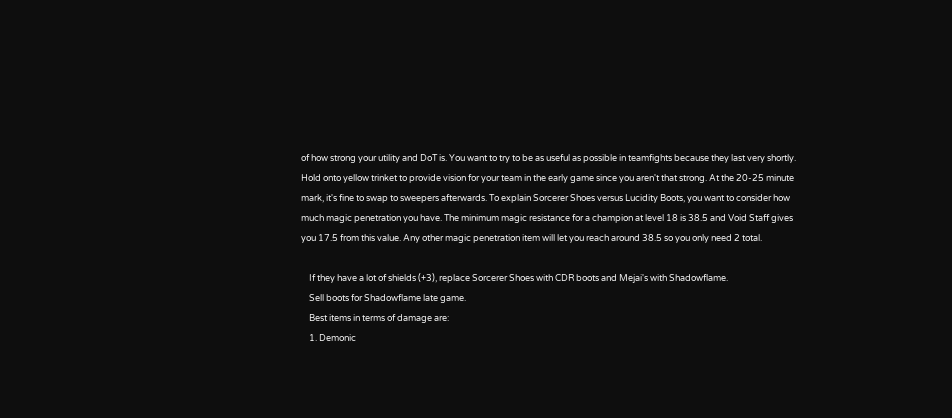of how strong your utility and DoT is. You want to try to be as useful as possible in teamfights because they last very shortly. Hold onto yellow trinket to provide vision for your team in the early game since you aren't that strong. At the 20-25 minute mark, it's fine to swap to sweepers afterwards. To explain Sorcerer Shoes versus Lucidity Boots, you want to consider how much magic penetration you have. The minimum magic resistance for a champion at level 18 is 38.5 and Void Staff gives you 17.5 from this value. Any other magic penetration item will let you reach around 38.5 so you only need 2 total.

    If they have a lot of shields (+3), replace Sorcerer Shoes with CDR boots and Mejai's with Shadowflame.
    Sell boots for Shadowflame late game.
    Best items in terms of damage are:
    1. Demonic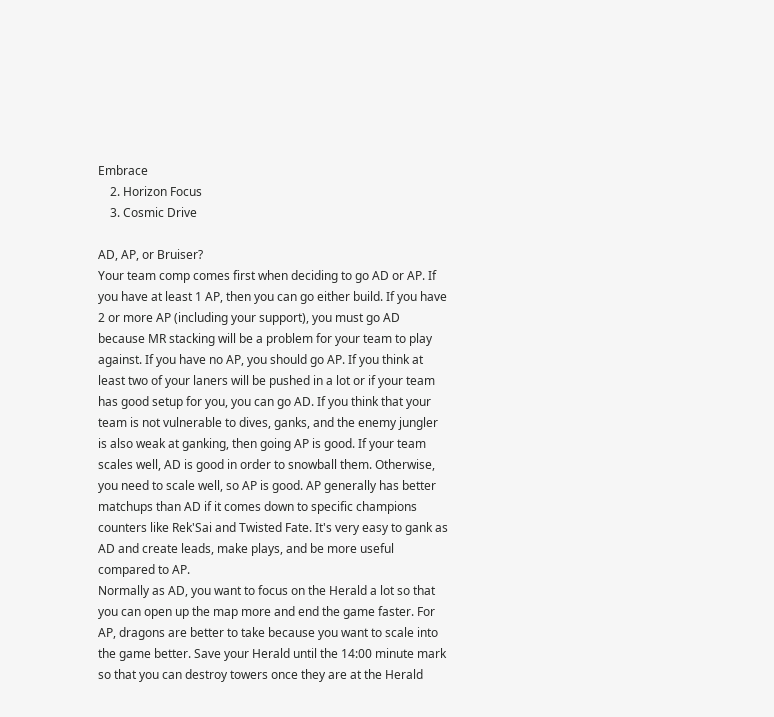Embrace
    2. Horizon Focus
    3. Cosmic Drive

AD, AP, or Bruiser?
Your team comp comes first when deciding to go AD or AP. If you have at least 1 AP, then you can go either build. If you have 2 or more AP (including your support), you must go AD because MR stacking will be a problem for your team to play against. If you have no AP, you should go AP. If you think at least two of your laners will be pushed in a lot or if your team has good setup for you, you can go AD. If you think that your team is not vulnerable to dives, ganks, and the enemy jungler is also weak at ganking, then going AP is good. If your team scales well, AD is good in order to snowball them. Otherwise, you need to scale well, so AP is good. AP generally has better matchups than AD if it comes down to specific champions counters like Rek'Sai and Twisted Fate. It's very easy to gank as AD and create leads, make plays, and be more useful compared to AP.
Normally as AD, you want to focus on the Herald a lot so that you can open up the map more and end the game faster. For AP, dragons are better to take because you want to scale into the game better. Save your Herald until the 14:00 minute mark so that you can destroy towers once they are at the Herald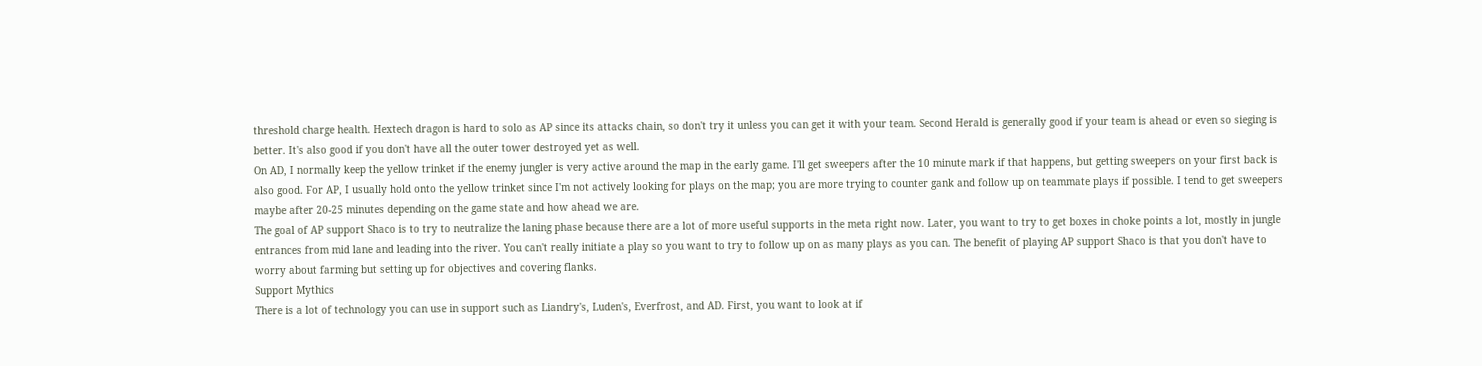threshold charge health. Hextech dragon is hard to solo as AP since its attacks chain, so don't try it unless you can get it with your team. Second Herald is generally good if your team is ahead or even so sieging is better. It's also good if you don't have all the outer tower destroyed yet as well.
On AD, I normally keep the yellow trinket if the enemy jungler is very active around the map in the early game. I'll get sweepers after the 10 minute mark if that happens, but getting sweepers on your first back is also good. For AP, I usually hold onto the yellow trinket since I'm not actively looking for plays on the map; you are more trying to counter gank and follow up on teammate plays if possible. I tend to get sweepers maybe after 20-25 minutes depending on the game state and how ahead we are.
The goal of AP support Shaco is to try to neutralize the laning phase because there are a lot of more useful supports in the meta right now. Later, you want to try to get boxes in choke points a lot, mostly in jungle entrances from mid lane and leading into the river. You can't really initiate a play so you want to try to follow up on as many plays as you can. The benefit of playing AP support Shaco is that you don't have to worry about farming but setting up for objectives and covering flanks.
Support Mythics
There is a lot of technology you can use in support such as Liandry's, Luden's, Everfrost, and AD. First, you want to look at if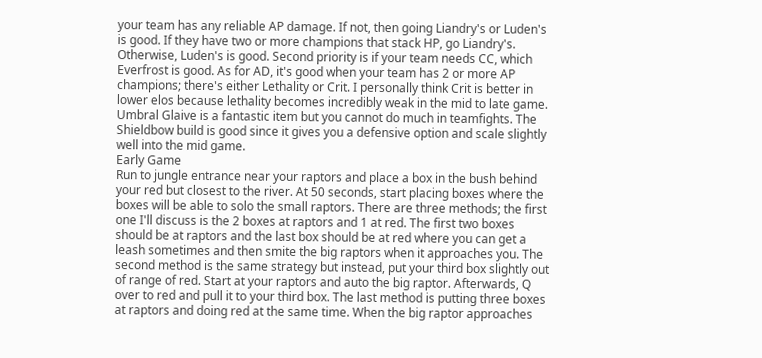your team has any reliable AP damage. If not, then going Liandry's or Luden's is good. If they have two or more champions that stack HP, go Liandry's. Otherwise, Luden's is good. Second priority is if your team needs CC, which Everfrost is good. As for AD, it's good when your team has 2 or more AP champions; there's either Lethality or Crit. I personally think Crit is better in lower elos because lethality becomes incredibly weak in the mid to late game. Umbral Glaive is a fantastic item but you cannot do much in teamfights. The Shieldbow build is good since it gives you a defensive option and scale slightly well into the mid game.
Early Game
Run to jungle entrance near your raptors and place a box in the bush behind your red but closest to the river. At 50 seconds, start placing boxes where the boxes will be able to solo the small raptors. There are three methods; the first one I'll discuss is the 2 boxes at raptors and 1 at red. The first two boxes should be at raptors and the last box should be at red where you can get a leash sometimes and then smite the big raptors when it approaches you. The second method is the same strategy but instead, put your third box slightly out of range of red. Start at your raptors and auto the big raptor. Afterwards, Q over to red and pull it to your third box. The last method is putting three boxes at raptors and doing red at the same time. When the big raptor approaches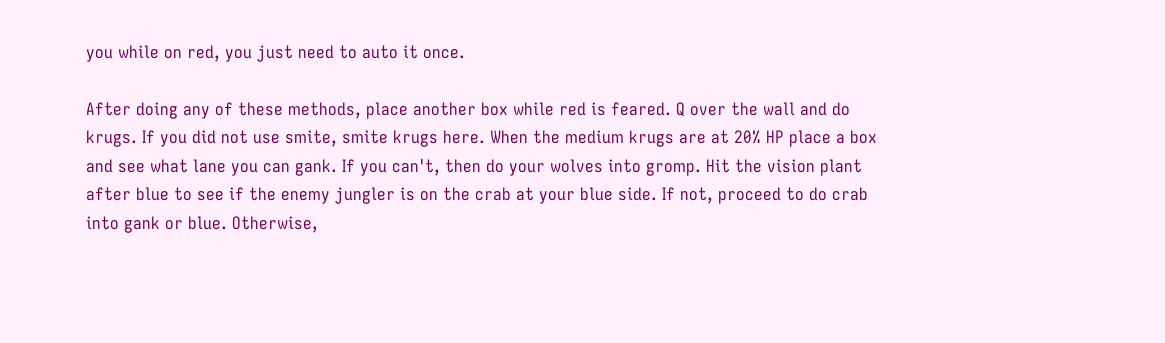you while on red, you just need to auto it once.

After doing any of these methods, place another box while red is feared. Q over the wall and do krugs. If you did not use smite, smite krugs here. When the medium krugs are at 20% HP place a box and see what lane you can gank. If you can't, then do your wolves into gromp. Hit the vision plant after blue to see if the enemy jungler is on the crab at your blue side. If not, proceed to do crab into gank or blue. Otherwise,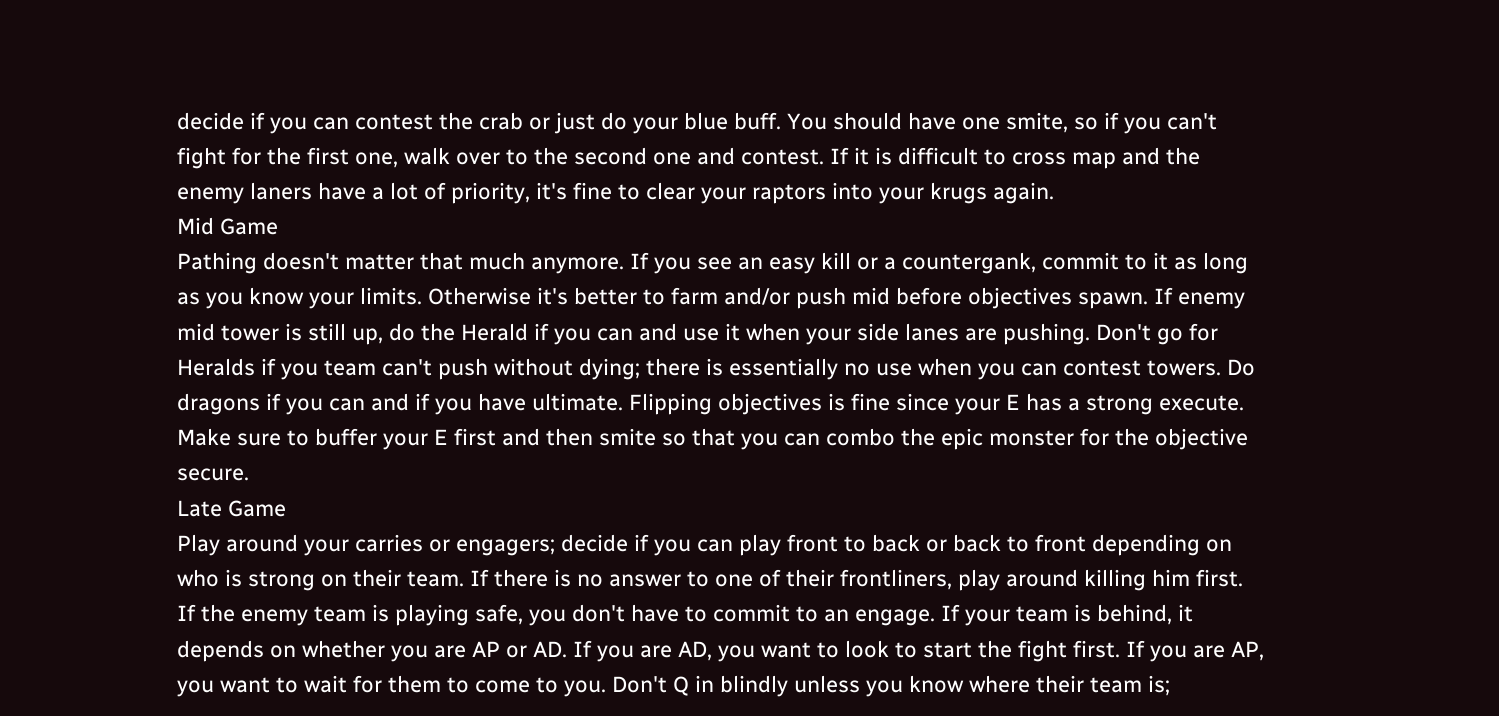decide if you can contest the crab or just do your blue buff. You should have one smite, so if you can't fight for the first one, walk over to the second one and contest. If it is difficult to cross map and the enemy laners have a lot of priority, it's fine to clear your raptors into your krugs again.
Mid Game
Pathing doesn't matter that much anymore. If you see an easy kill or a countergank, commit to it as long as you know your limits. Otherwise it's better to farm and/or push mid before objectives spawn. If enemy mid tower is still up, do the Herald if you can and use it when your side lanes are pushing. Don't go for Heralds if you team can't push without dying; there is essentially no use when you can contest towers. Do dragons if you can and if you have ultimate. Flipping objectives is fine since your E has a strong execute. Make sure to buffer your E first and then smite so that you can combo the epic monster for the objective secure.
Late Game
Play around your carries or engagers; decide if you can play front to back or back to front depending on who is strong on their team. If there is no answer to one of their frontliners, play around killing him first. If the enemy team is playing safe, you don't have to commit to an engage. If your team is behind, it depends on whether you are AP or AD. If you are AD, you want to look to start the fight first. If you are AP, you want to wait for them to come to you. Don't Q in blindly unless you know where their team is;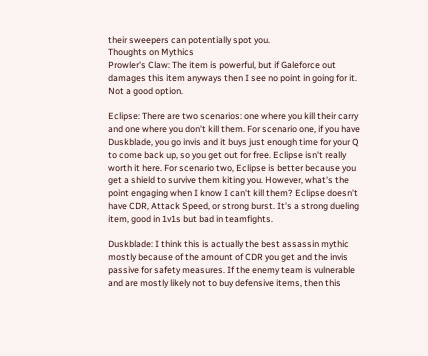their sweepers can potentially spot you.
Thoughts on Mythics
Prowler's Claw: The item is powerful, but if Galeforce out damages this item anyways then I see no point in going for it. Not a good option.

Eclipse: There are two scenarios: one where you kill their carry and one where you don't kill them. For scenario one, if you have Duskblade, you go invis and it buys just enough time for your Q to come back up, so you get out for free. Eclipse isn't really worth it here. For scenario two, Eclipse is better because you get a shield to survive them kiting you. However, what's the point engaging when I know I can't kill them? Eclipse doesn't have CDR, Attack Speed, or strong burst. It's a strong dueling item, good in 1v1s but bad in teamfights.

Duskblade: I think this is actually the best assassin mythic mostly because of the amount of CDR you get and the invis passive for safety measures. If the enemy team is vulnerable and are mostly likely not to buy defensive items, then this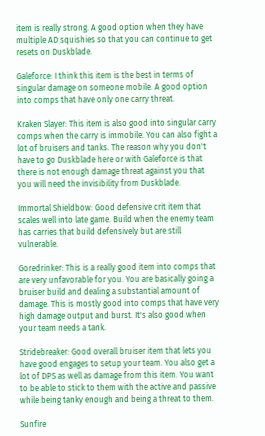item is really strong. A good option when they have multiple AD squishies so that you can continue to get resets on Duskblade.

Galeforce: I think this item is the best in terms of singular damage on someone mobile. A good option into comps that have only one carry threat.

Kraken Slayer: This item is also good into singular carry comps when the carry is immobile. You can also fight a lot of bruisers and tanks. The reason why you don't have to go Duskblade here or with Galeforce is that there is not enough damage threat against you that you will need the invisibility from Duskblade.

Immortal Shieldbow: Good defensive crit item that scales well into late game. Build when the enemy team has carries that build defensively but are still vulnerable.

Goredrinker: This is a really good item into comps that are very unfavorable for you. You are basically going a bruiser build and dealing a substantial amount of damage. This is mostly good into comps that have very high damage output and burst. It's also good when your team needs a tank.

Stridebreaker: Good overall bruiser item that lets you have good engages to setup your team. You also get a lot of DPS as well as damage from this item. You want to be able to stick to them with the active and passive while being tanky enough and being a threat to them.

Sunfire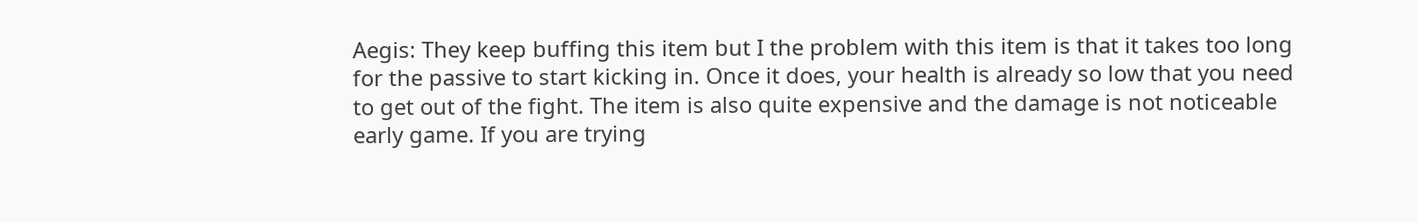Aegis: They keep buffing this item but I the problem with this item is that it takes too long for the passive to start kicking in. Once it does, your health is already so low that you need to get out of the fight. The item is also quite expensive and the damage is not noticeable early game. If you are trying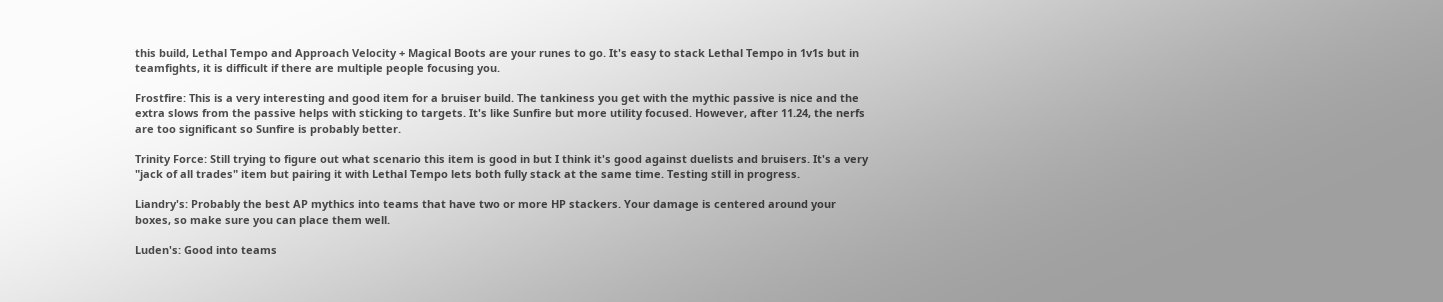this build, Lethal Tempo and Approach Velocity + Magical Boots are your runes to go. It's easy to stack Lethal Tempo in 1v1s but in teamfights, it is difficult if there are multiple people focusing you.

Frostfire: This is a very interesting and good item for a bruiser build. The tankiness you get with the mythic passive is nice and the extra slows from the passive helps with sticking to targets. It's like Sunfire but more utility focused. However, after 11.24, the nerfs are too significant so Sunfire is probably better.

Trinity Force: Still trying to figure out what scenario this item is good in but I think it's good against duelists and bruisers. It's a very "jack of all trades" item but pairing it with Lethal Tempo lets both fully stack at the same time. Testing still in progress.

Liandry's: Probably the best AP mythics into teams that have two or more HP stackers. Your damage is centered around your boxes, so make sure you can place them well.

Luden's: Good into teams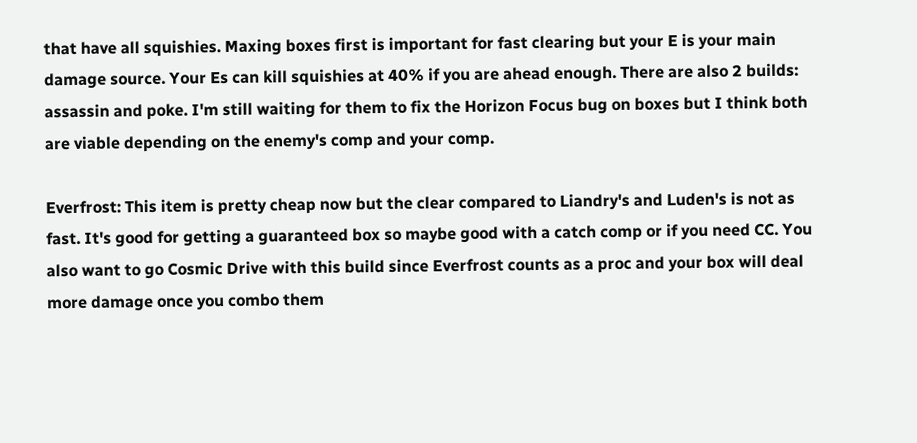that have all squishies. Maxing boxes first is important for fast clearing but your E is your main damage source. Your Es can kill squishies at 40% if you are ahead enough. There are also 2 builds: assassin and poke. I'm still waiting for them to fix the Horizon Focus bug on boxes but I think both are viable depending on the enemy's comp and your comp.

Everfrost: This item is pretty cheap now but the clear compared to Liandry's and Luden's is not as fast. It's good for getting a guaranteed box so maybe good with a catch comp or if you need CC. You also want to go Cosmic Drive with this build since Everfrost counts as a proc and your box will deal more damage once you combo them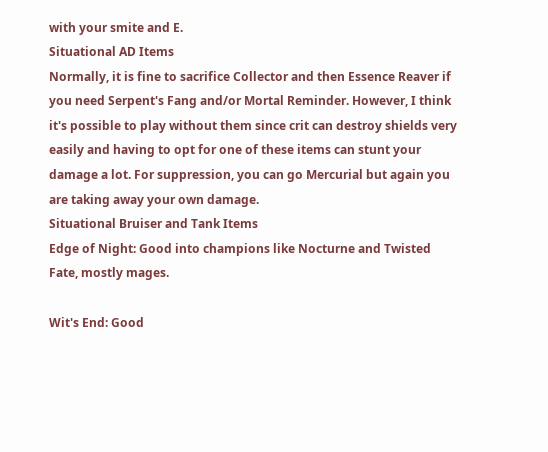with your smite and E.
Situational AD Items
Normally, it is fine to sacrifice Collector and then Essence Reaver if you need Serpent's Fang and/or Mortal Reminder. However, I think it's possible to play without them since crit can destroy shields very easily and having to opt for one of these items can stunt your damage a lot. For suppression, you can go Mercurial but again you are taking away your own damage.
Situational Bruiser and Tank Items
Edge of Night: Good into champions like Nocturne and Twisted Fate, mostly mages.

Wit's End: Good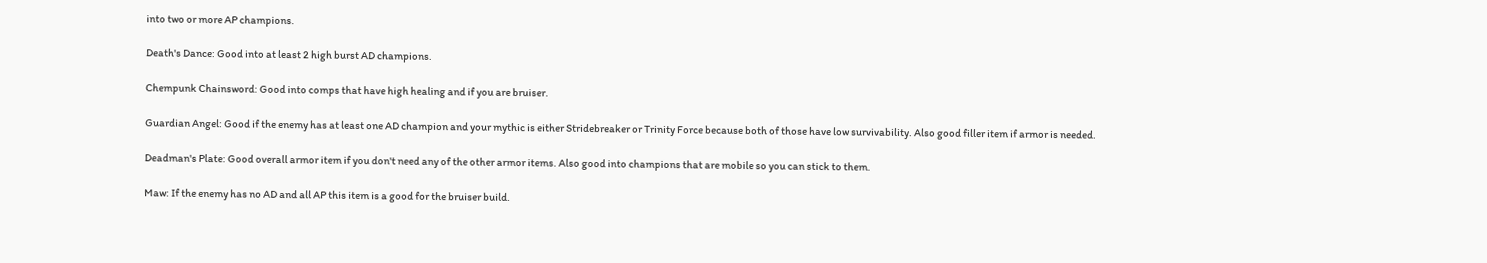into two or more AP champions.

Death's Dance: Good into at least 2 high burst AD champions.

Chempunk Chainsword: Good into comps that have high healing and if you are bruiser.

Guardian Angel: Good if the enemy has at least one AD champion and your mythic is either Stridebreaker or Trinity Force because both of those have low survivability. Also good filler item if armor is needed.

Deadman's Plate: Good overall armor item if you don't need any of the other armor items. Also good into champions that are mobile so you can stick to them.

Maw: If the enemy has no AD and all AP this item is a good for the bruiser build.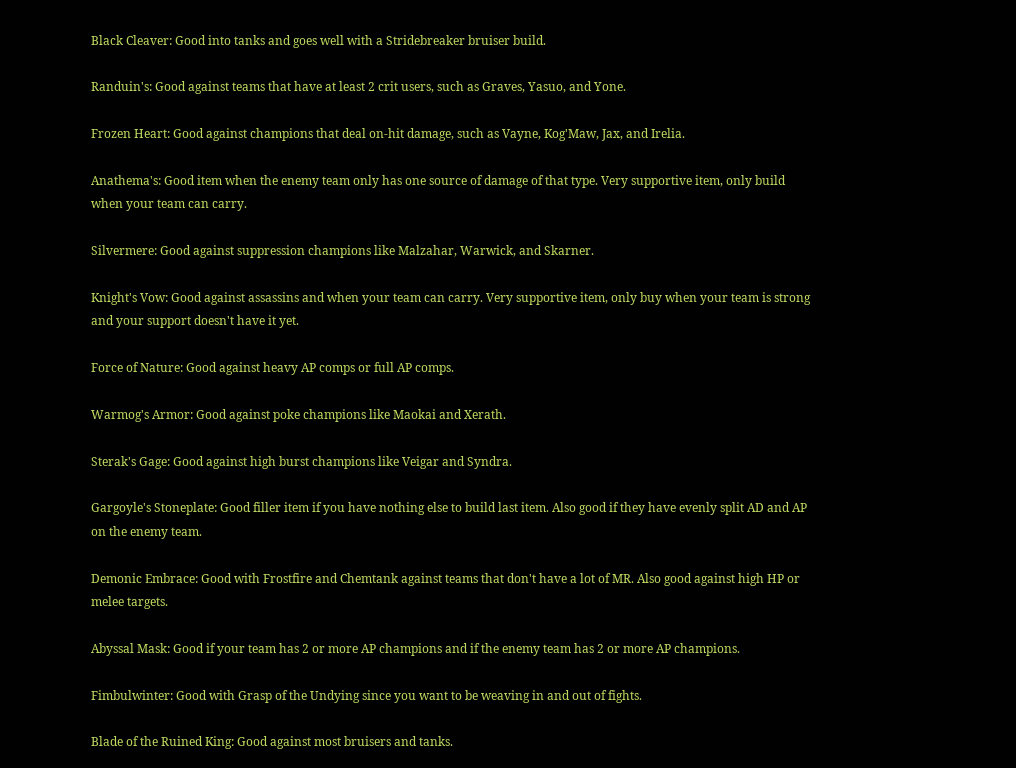Black Cleaver: Good into tanks and goes well with a Stridebreaker bruiser build.

Randuin's: Good against teams that have at least 2 crit users, such as Graves, Yasuo, and Yone.

Frozen Heart: Good against champions that deal on-hit damage, such as Vayne, Kog'Maw, Jax, and Irelia.

Anathema's: Good item when the enemy team only has one source of damage of that type. Very supportive item, only build when your team can carry.

Silvermere: Good against suppression champions like Malzahar, Warwick, and Skarner.

Knight's Vow: Good against assassins and when your team can carry. Very supportive item, only buy when your team is strong and your support doesn't have it yet.

Force of Nature: Good against heavy AP comps or full AP comps.

Warmog's Armor: Good against poke champions like Maokai and Xerath.

Sterak's Gage: Good against high burst champions like Veigar and Syndra.

Gargoyle's Stoneplate: Good filler item if you have nothing else to build last item. Also good if they have evenly split AD and AP on the enemy team.

Demonic Embrace: Good with Frostfire and Chemtank against teams that don't have a lot of MR. Also good against high HP or melee targets.

Abyssal Mask: Good if your team has 2 or more AP champions and if the enemy team has 2 or more AP champions.

Fimbulwinter: Good with Grasp of the Undying since you want to be weaving in and out of fights.

Blade of the Ruined King: Good against most bruisers and tanks.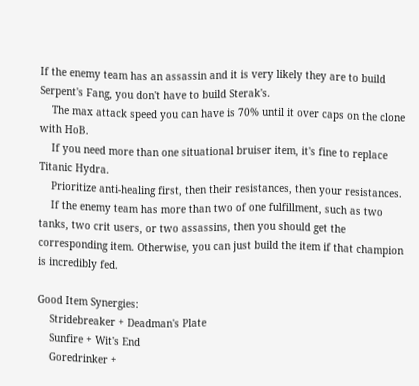If the enemy team has an assassin and it is very likely they are to build Serpent's Fang, you don't have to build Sterak's.
    The max attack speed you can have is 70% until it over caps on the clone with HoB.
    If you need more than one situational bruiser item, it's fine to replace Titanic Hydra.
    Prioritize anti-healing first, then their resistances, then your resistances.
    If the enemy team has more than two of one fulfillment, such as two tanks, two crit users, or two assassins, then you should get the corresponding item. Otherwise, you can just build the item if that champion is incredibly fed.

Good Item Synergies:
    Stridebreaker + Deadman's Plate
    Sunfire + Wit's End
    Goredrinker +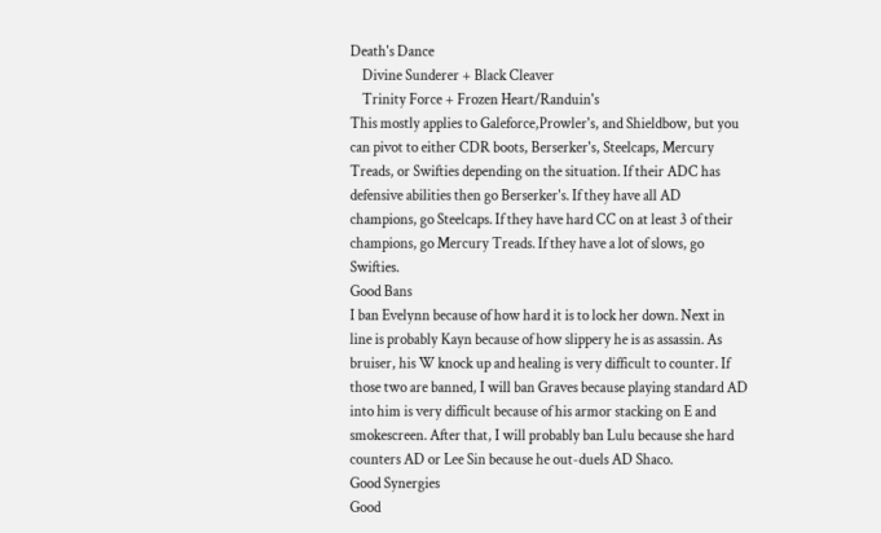Death's Dance
    Divine Sunderer + Black Cleaver
    Trinity Force + Frozen Heart/Randuin's
This mostly applies to Galeforce,Prowler's, and Shieldbow, but you can pivot to either CDR boots, Berserker's, Steelcaps, Mercury Treads, or Swifties depending on the situation. If their ADC has defensive abilities then go Berserker's. If they have all AD champions, go Steelcaps. If they have hard CC on at least 3 of their champions, go Mercury Treads. If they have a lot of slows, go Swifties.
Good Bans
I ban Evelynn because of how hard it is to lock her down. Next in line is probably Kayn because of how slippery he is as assassin. As bruiser, his W knock up and healing is very difficult to counter. If those two are banned, I will ban Graves because playing standard AD into him is very difficult because of his armor stacking on E and smokescreen. After that, I will probably ban Lulu because she hard counters AD or Lee Sin because he out-duels AD Shaco.
Good Synergies
Good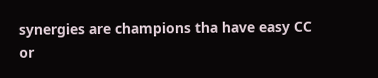synergies are champions tha have easy CC or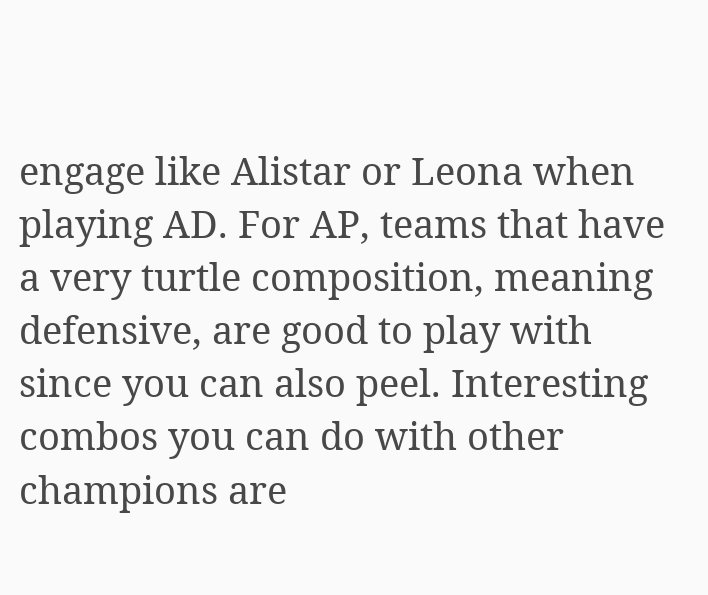engage like Alistar or Leona when playing AD. For AP, teams that have a very turtle composition, meaning defensive, are good to play with since you can also peel. Interesting combos you can do with other champions are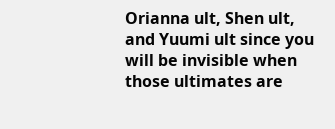Orianna ult, Shen ult, and Yuumi ult since you will be invisible when those ultimates are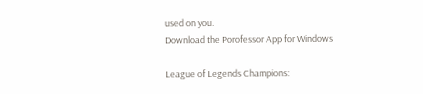used on you.
Download the Porofessor App for Windows

League of Legends Champions: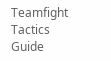Teamfight Tactics Guide